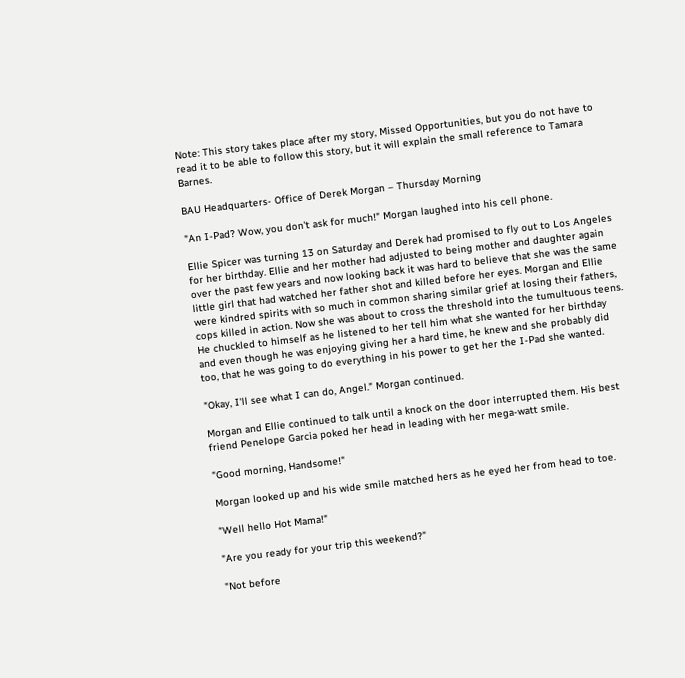Note: This story takes place after my story, Missed Opportunities, but you do not have to read it to be able to follow this story, but it will explain the small reference to Tamara Barnes.

BAU Headquarters- Office of Derek Morgan – Thursday Morning

"An I-Pad? Wow, you don't ask for much!" Morgan laughed into his cell phone.

Ellie Spicer was turning 13 on Saturday and Derek had promised to fly out to Los Angeles for her birthday. Ellie and her mother had adjusted to being mother and daughter again over the past few years and now looking back it was hard to believe that she was the same little girl that had watched her father shot and killed before her eyes. Morgan and Ellie were kindred spirits with so much in common sharing similar grief at losing their fathers, cops killed in action. Now she was about to cross the threshold into the tumultuous teens. He chuckled to himself as he listened to her tell him what she wanted for her birthday and even though he was enjoying giving her a hard time, he knew and she probably did too, that he was going to do everything in his power to get her the I-Pad she wanted.

"Okay, I'll see what I can do, Angel." Morgan continued.

Morgan and Ellie continued to talk until a knock on the door interrupted them. His best friend Penelope Garcia poked her head in leading with her mega-watt smile.

"Good morning, Handsome!"

Morgan looked up and his wide smile matched hers as he eyed her from head to toe.

"Well hello Hot Mama!"

"Are you ready for your trip this weekend?"

"Not before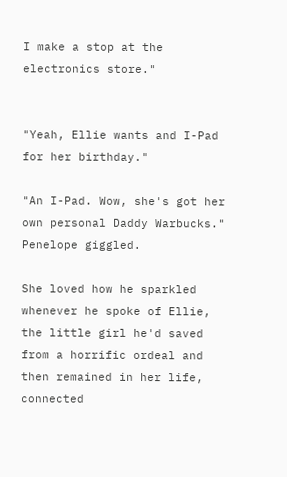I make a stop at the electronics store."


"Yeah, Ellie wants and I-Pad for her birthday."

"An I-Pad. Wow, she's got her own personal Daddy Warbucks." Penelope giggled.

She loved how he sparkled whenever he spoke of Ellie, the little girl he'd saved from a horrific ordeal and then remained in her life, connected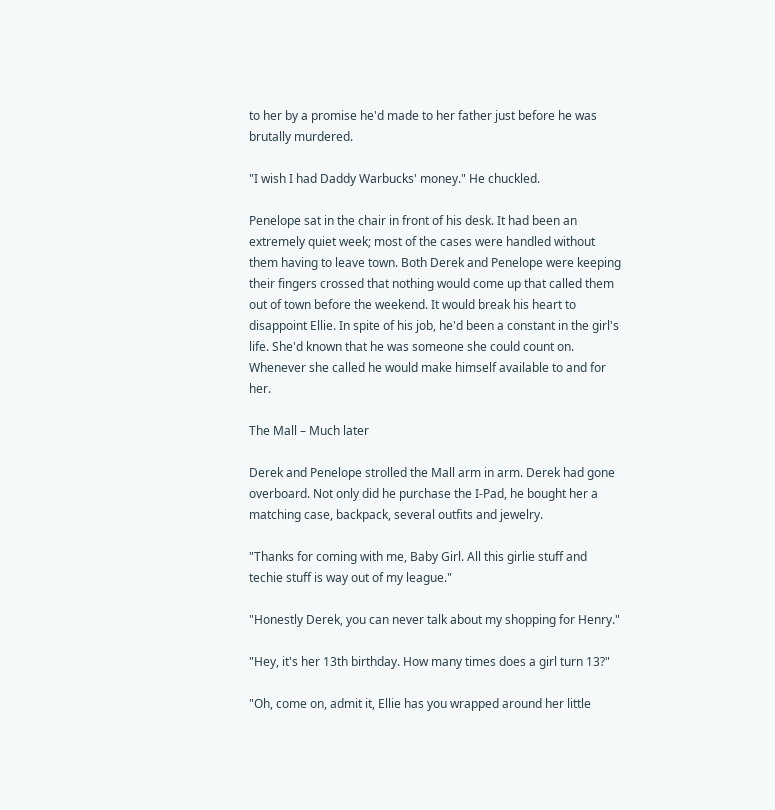to her by a promise he'd made to her father just before he was brutally murdered.

"I wish I had Daddy Warbucks' money." He chuckled.

Penelope sat in the chair in front of his desk. It had been an extremely quiet week; most of the cases were handled without them having to leave town. Both Derek and Penelope were keeping their fingers crossed that nothing would come up that called them out of town before the weekend. It would break his heart to disappoint Ellie. In spite of his job, he'd been a constant in the girl's life. She'd known that he was someone she could count on. Whenever she called he would make himself available to and for her.

The Mall – Much later

Derek and Penelope strolled the Mall arm in arm. Derek had gone overboard. Not only did he purchase the I-Pad, he bought her a matching case, backpack, several outfits and jewelry.

"Thanks for coming with me, Baby Girl. All this girlie stuff and techie stuff is way out of my league."

"Honestly Derek, you can never talk about my shopping for Henry."

"Hey, it's her 13th birthday. How many times does a girl turn 13?"

"Oh, come on, admit it, Ellie has you wrapped around her little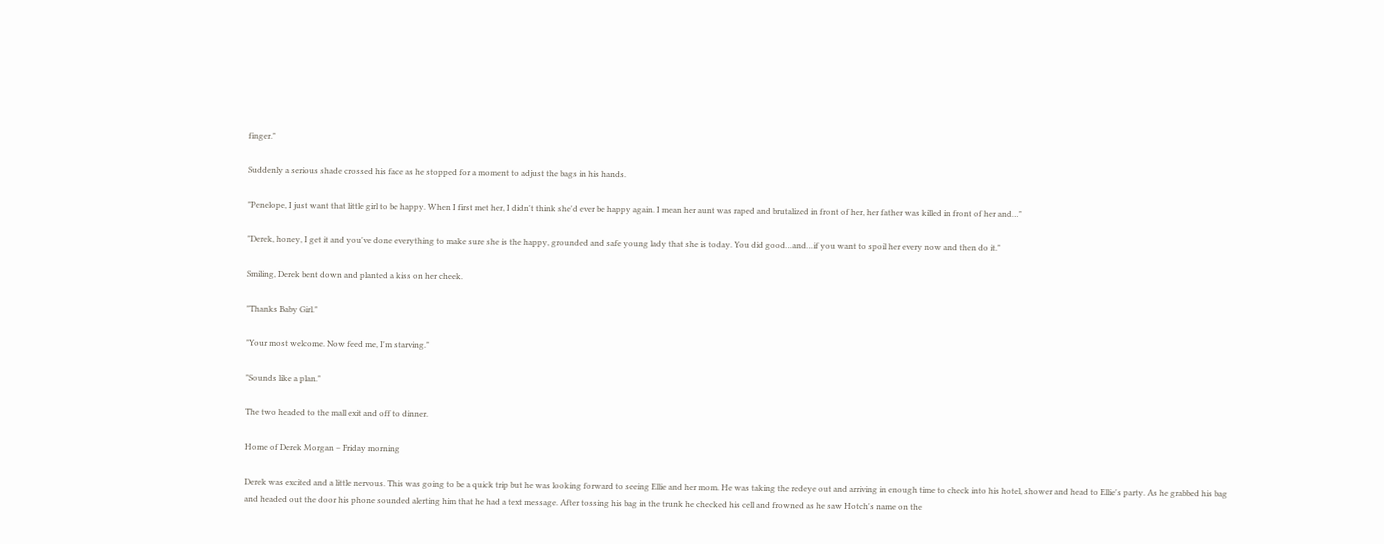finger."

Suddenly a serious shade crossed his face as he stopped for a moment to adjust the bags in his hands.

"Penelope, I just want that little girl to be happy. When I first met her, I didn't think she'd ever be happy again. I mean her aunt was raped and brutalized in front of her, her father was killed in front of her and…"

"Derek, honey, I get it and you've done everything to make sure she is the happy, grounded and safe young lady that she is today. You did good…and…if you want to spoil her every now and then do it."

Smiling, Derek bent down and planted a kiss on her cheek.

"Thanks Baby Girl."

"Your most welcome. Now feed me, I'm starving."

"Sounds like a plan."

The two headed to the mall exit and off to dinner.

Home of Derek Morgan – Friday morning

Derek was excited and a little nervous. This was going to be a quick trip but he was looking forward to seeing Ellie and her mom. He was taking the redeye out and arriving in enough time to check into his hotel, shower and head to Ellie's party. As he grabbed his bag and headed out the door his phone sounded alerting him that he had a text message. After tossing his bag in the trunk he checked his cell and frowned as he saw Hotch's name on the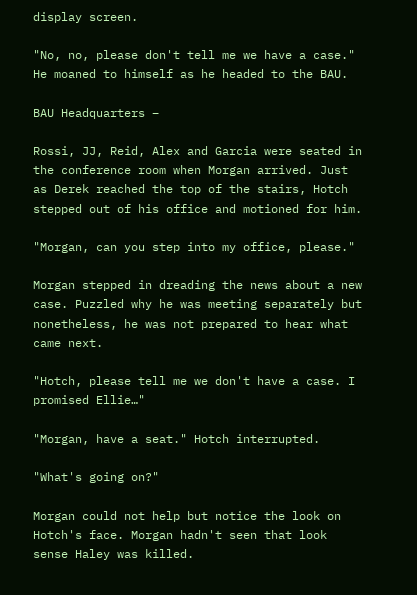display screen.

"No, no, please don't tell me we have a case." He moaned to himself as he headed to the BAU.

BAU Headquarters –

Rossi, JJ, Reid, Alex and Garcia were seated in the conference room when Morgan arrived. Just as Derek reached the top of the stairs, Hotch stepped out of his office and motioned for him.

"Morgan, can you step into my office, please."

Morgan stepped in dreading the news about a new case. Puzzled why he was meeting separately but nonetheless, he was not prepared to hear what came next.

"Hotch, please tell me we don't have a case. I promised Ellie…"

"Morgan, have a seat." Hotch interrupted.

"What's going on?"

Morgan could not help but notice the look on Hotch's face. Morgan hadn't seen that look sense Haley was killed.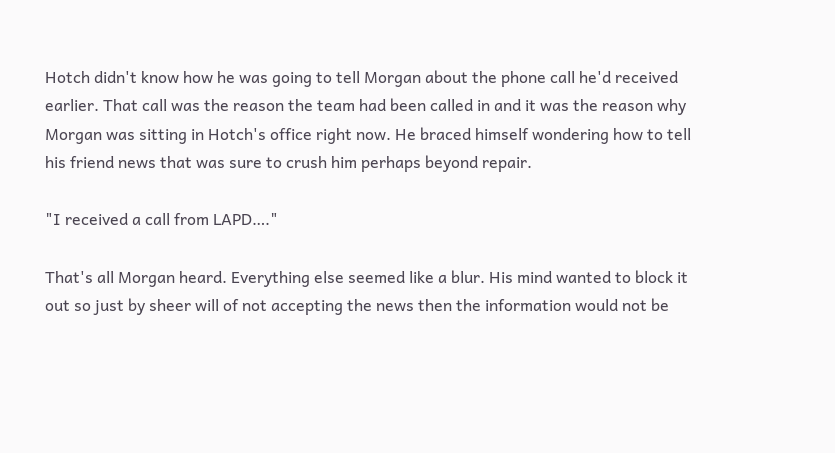Hotch didn't know how he was going to tell Morgan about the phone call he'd received earlier. That call was the reason the team had been called in and it was the reason why Morgan was sitting in Hotch's office right now. He braced himself wondering how to tell his friend news that was sure to crush him perhaps beyond repair.

"I received a call from LAPD…."

That's all Morgan heard. Everything else seemed like a blur. His mind wanted to block it out so just by sheer will of not accepting the news then the information would not be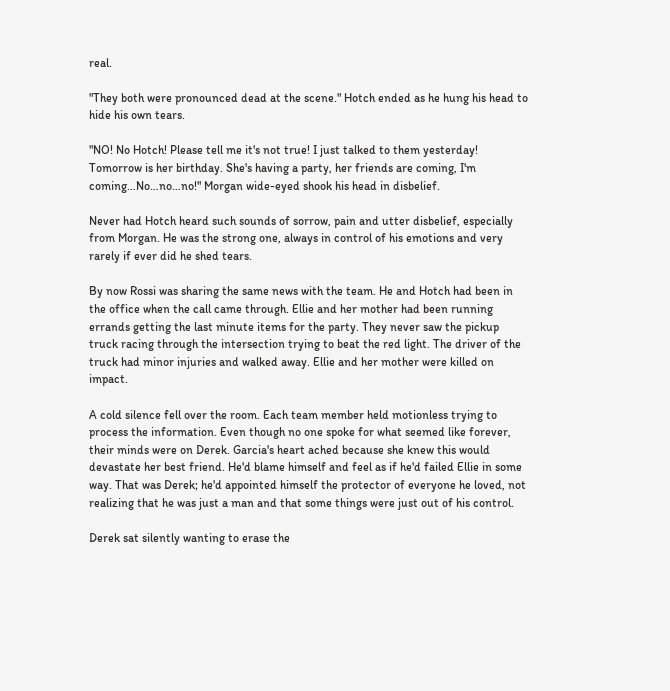real.

"They both were pronounced dead at the scene." Hotch ended as he hung his head to hide his own tears.

"NO! No Hotch! Please tell me it's not true! I just talked to them yesterday! Tomorrow is her birthday. She's having a party, her friends are coming, I'm coming…No…no…no!" Morgan wide-eyed shook his head in disbelief.

Never had Hotch heard such sounds of sorrow, pain and utter disbelief, especially from Morgan. He was the strong one, always in control of his emotions and very rarely if ever did he shed tears.

By now Rossi was sharing the same news with the team. He and Hotch had been in the office when the call came through. Ellie and her mother had been running errands getting the last minute items for the party. They never saw the pickup truck racing through the intersection trying to beat the red light. The driver of the truck had minor injuries and walked away. Ellie and her mother were killed on impact.

A cold silence fell over the room. Each team member held motionless trying to process the information. Even though no one spoke for what seemed like forever, their minds were on Derek. Garcia's heart ached because she knew this would devastate her best friend. He'd blame himself and feel as if he'd failed Ellie in some way. That was Derek; he'd appointed himself the protector of everyone he loved, not realizing that he was just a man and that some things were just out of his control.

Derek sat silently wanting to erase the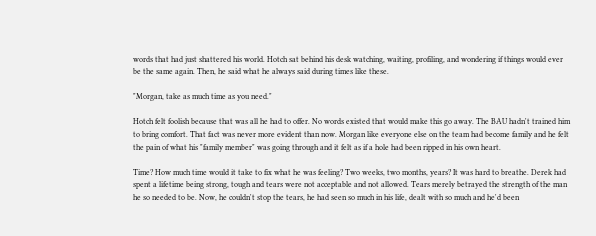words that had just shattered his world. Hotch sat behind his desk watching, waiting, profiling, and wondering if things would ever be the same again. Then, he said what he always said during times like these.

"Morgan, take as much time as you need."

Hotch felt foolish because that was all he had to offer. No words existed that would make this go away. The BAU hadn't trained him to bring comfort. That fact was never more evident than now. Morgan like everyone else on the team had become family and he felt the pain of what his "family member" was going through and it felt as if a hole had been ripped in his own heart.

Time? How much time would it take to fix what he was feeling? Two weeks, two months, years? It was hard to breathe. Derek had spent a lifetime being strong, tough and tears were not acceptable and not allowed. Tears merely betrayed the strength of the man he so needed to be. Now, he couldn't stop the tears, he had seen so much in his life, dealt with so much and he'd been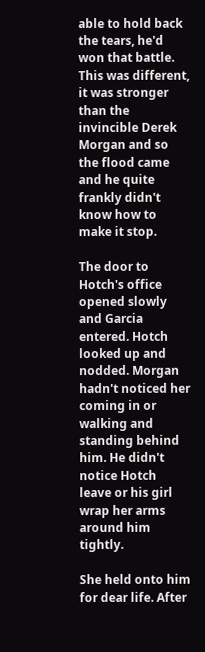able to hold back the tears, he'd won that battle. This was different, it was stronger than the invincible Derek Morgan and so the flood came and he quite frankly didn't know how to make it stop.

The door to Hotch's office opened slowly and Garcia entered. Hotch looked up and nodded. Morgan hadn't noticed her coming in or walking and standing behind him. He didn't notice Hotch leave or his girl wrap her arms around him tightly.

She held onto him for dear life. After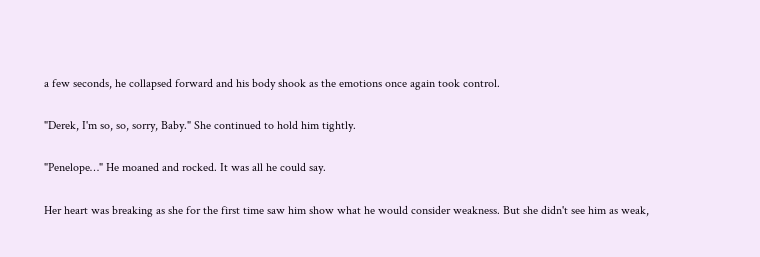a few seconds, he collapsed forward and his body shook as the emotions once again took control.

"Derek, I'm so, so, sorry, Baby." She continued to hold him tightly.

"Penelope…" He moaned and rocked. It was all he could say.

Her heart was breaking as she for the first time saw him show what he would consider weakness. But she didn't see him as weak,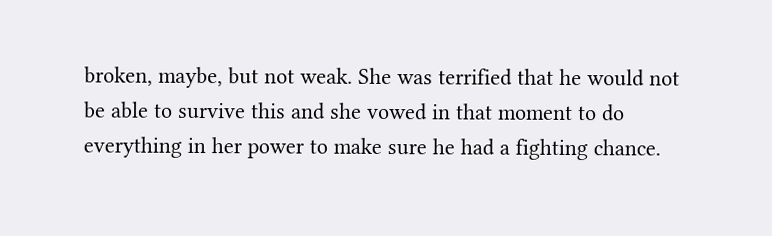broken, maybe, but not weak. She was terrified that he would not be able to survive this and she vowed in that moment to do everything in her power to make sure he had a fighting chance.